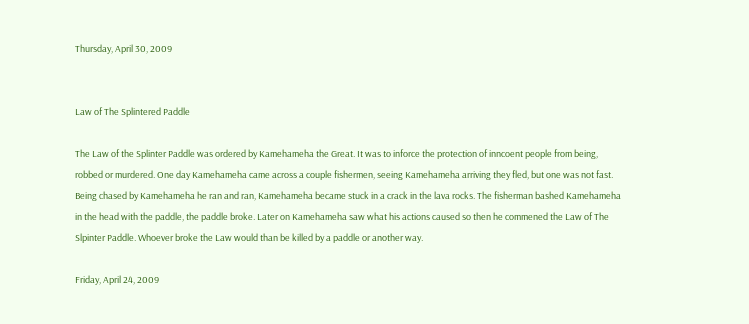Thursday, April 30, 2009


Law of The Splintered Paddle

The Law of the Splinter Paddle was ordered by Kamehameha the Great. It was to inforce the protection of inncoent people from being, robbed or murdered. One day Kamehameha came across a couple fishermen, seeing Kamehameha arriving they fled, but one was not fast. Being chased by Kamehameha he ran and ran, Kamehameha became stuck in a crack in the lava rocks. The fisherman bashed Kamehameha in the head with the paddle, the paddle broke. Later on Kamehameha saw what his actions caused so then he commened the Law of The Slpinter Paddle. Whoever broke the Law would than be killed by a paddle or another way.

Friday, April 24, 2009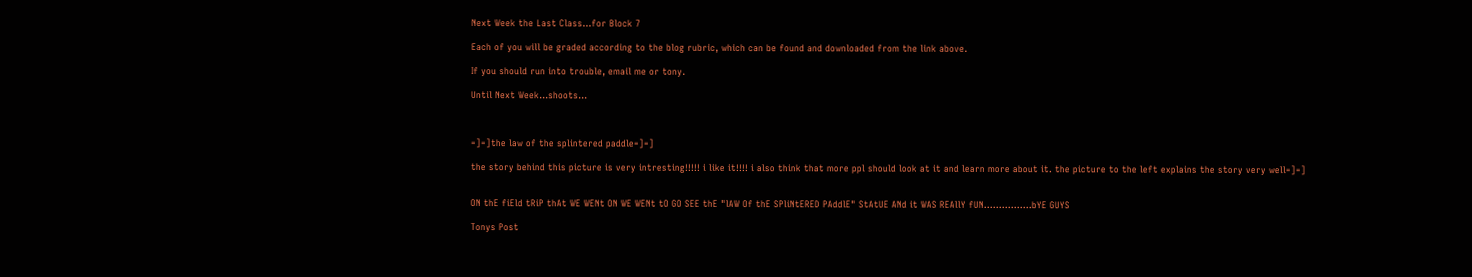Next Week the Last Class...for Block 7

Each of you will be graded according to the blog rubric, which can be found and downloaded from the link above.

If you should run into trouble, email me or tony.

Until Next Week...shoots...



=]=]the law of the splintered paddle=]=]

the story behind this picture is very intresting!!!!! i like it!!!! i also think that more ppl should look at it and learn more about it. the picture to the left explains the story very well=]=]


ON thE fiEld tRiP thAt WE WENt ON WE WENt tO GO SEE thE "lAW Of thE SPliNtERED PAddlE" StAtUE ANd it WAS REAllY fUN................bYE GUYS

Tonys Post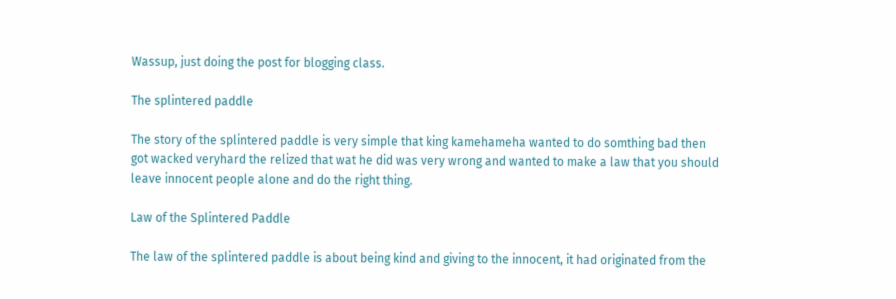Wassup, just doing the post for blogging class.

The splintered paddle

The story of the splintered paddle is very simple that king kamehameha wanted to do somthing bad then got wacked veryhard the relized that wat he did was very wrong and wanted to make a law that you should leave innocent people alone and do the right thing.

Law of the Splintered Paddle

The law of the splintered paddle is about being kind and giving to the innocent, it had originated from the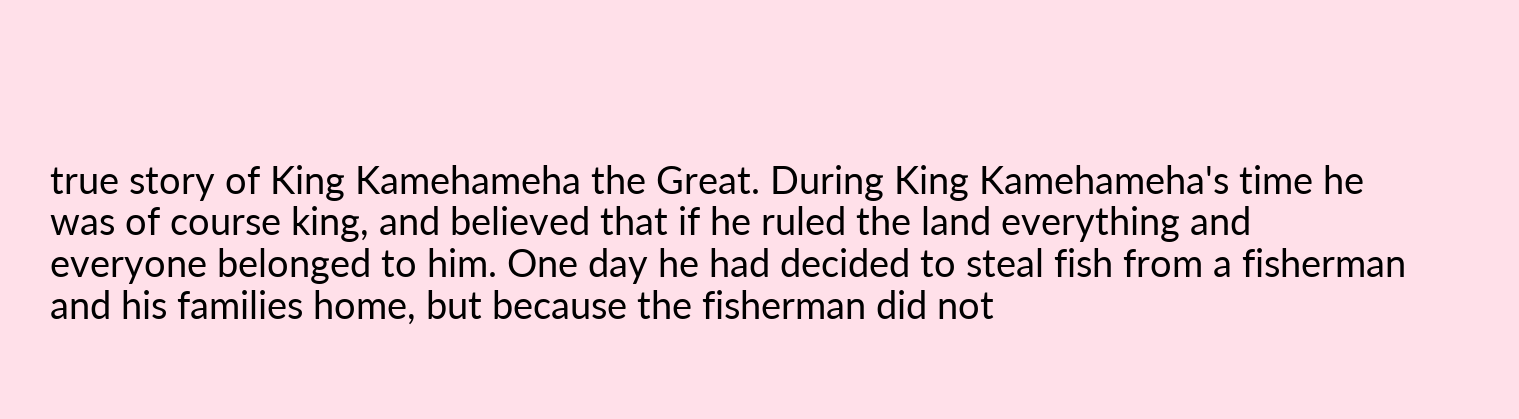true story of King Kamehameha the Great. During King Kamehameha's time he was of course king, and believed that if he ruled the land everything and everyone belonged to him. One day he had decided to steal fish from a fisherman and his families home, but because the fisherman did not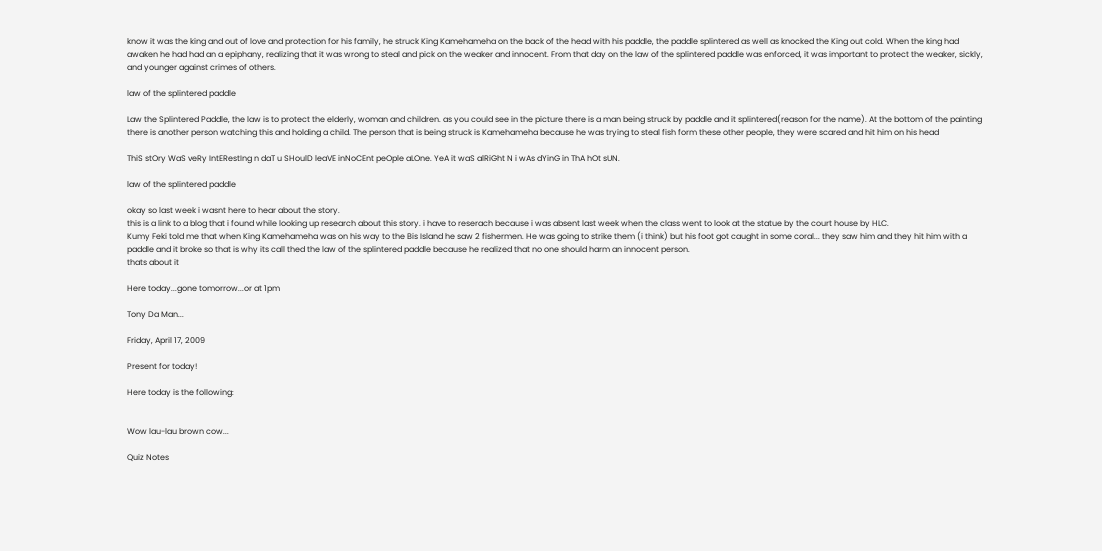know it was the king and out of love and protection for his family, he struck King Kamehameha on the back of the head with his paddle, the paddle splintered as well as knocked the King out cold. When the king had awaken he had had an a epiphany, realizing that it was wrong to steal and pick on the weaker and innocent. From that day on the law of the splintered paddle was enforced, it was important to protect the weaker, sickly, and younger against crimes of others.

law of the splintered paddle

Law the Splintered Paddle, the law is to protect the elderly, woman and children. as you could see in the picture there is a man being struck by paddle and it splintered(reason for the name). At the bottom of the painting there is another person watching this and holding a child. The person that is being struck is Kamehameha because he was trying to steal fish form these other people, they were scared and hit him on his head

ThiS stOry WaS veRy IntERestIng n daT u SHoulD leaVE inNoCEnt peOple aLOne. YeA it waS alRiGht N i wAs dYinG in ThA hOt sUN.

law of the splintered paddle

okay so last week i wasnt here to hear about the story.
this is a link to a blog that i found while looking up research about this story. i have to reserach because i was absent last week when the class went to look at the statue by the court house by HLC.
Kumy Feki told me that when King Kamehameha was on his way to the Bis Island he saw 2 fishermen. He was going to strike them (i think) but his foot got caught in some coral... they saw him and they hit him with a paddle and it broke so that is why its call thed the law of the splintered paddle because he realized that no one should harm an innocent person.
thats about it

Here today...gone tomorrow...or at 1pm

Tony Da Man...

Friday, April 17, 2009

Present for today!

Here today is the following:


Wow lau-lau brown cow...

Quiz Notes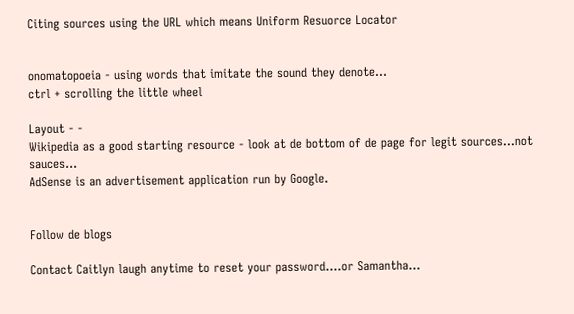Citing sources using the URL which means Uniform Resuorce Locator


onomatopoeia - using words that imitate the sound they denote...
ctrl + scrolling the little wheel

Layout - -
Wikipedia as a good starting resource - look at de bottom of de page for legit sources...not sauces...
AdSense is an advertisement application run by Google.


Follow de blogs

Contact Caitlyn laugh anytime to reset your password....or Samantha...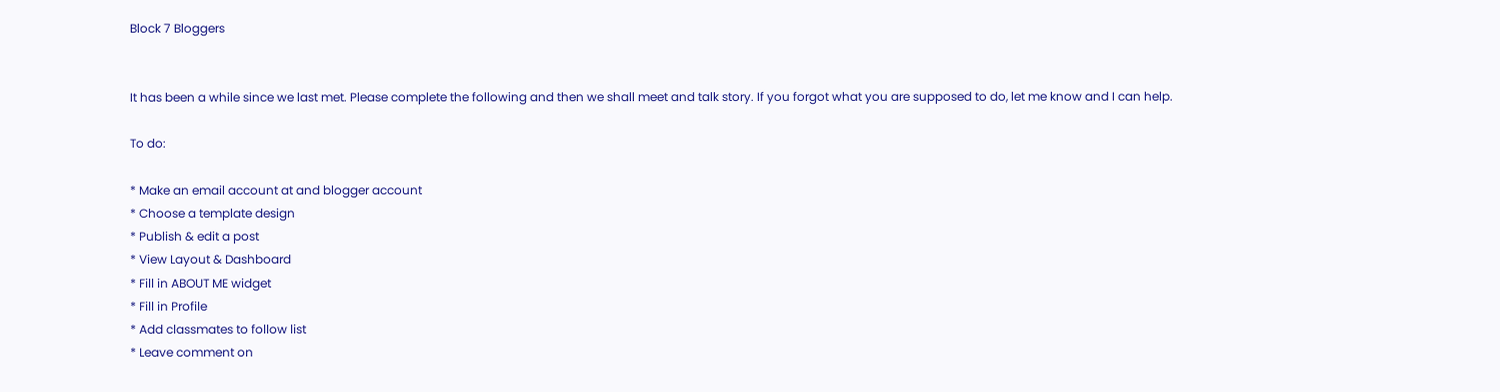Block 7 Bloggers


It has been a while since we last met. Please complete the following and then we shall meet and talk story. If you forgot what you are supposed to do, let me know and I can help.

To do:

* Make an email account at and blogger account
* Choose a template design
* Publish & edit a post
* View Layout & Dashboard
* Fill in ABOUT ME widget
* Fill in Profile
* Add classmates to follow list
* Leave comment on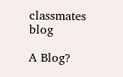classmates blog

A Blog?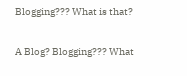Blogging??? What is that?

A Blog? Blogging??? What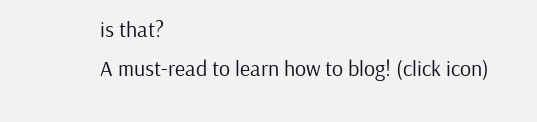is that?
A must-read to learn how to blog! (click icon)